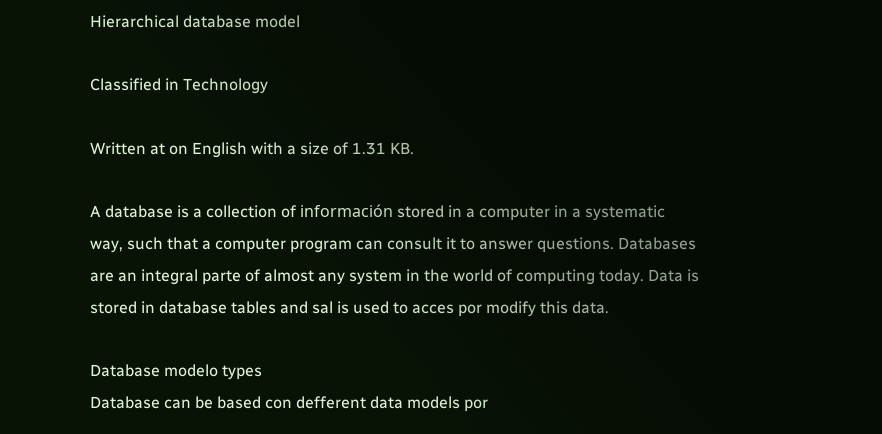Hierarchical database model

Classified in Technology

Written at on English with a size of 1.31 KB.

A database is a collection of información stored in a computer in a systematic way, such that a computer program can consult it to answer questions. Databases are an integral parte of almost any system in the world of computing today. Data is stored in database tables and sal is used to acces por modify this data.

Database modelo types
Database can be based con defferent data models por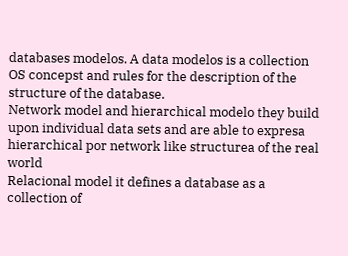databases modelos. A data modelos is a collection OS concepst and rules for the description of the structure of the database.
Network model and hierarchical modelo they build upon individual data sets and are able to expresa hierarchical por network like structurea of the real world
Relacional model it defines a database as a collection of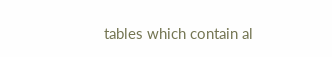tables which contain al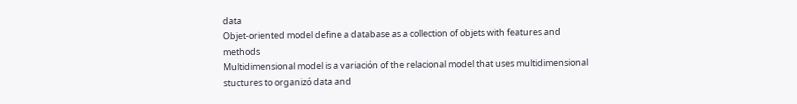data
Objet-oriented model define a database as a collection of objets with features and methods
Multidimensional model is a variación of the relacional model that uses multidimensional stuctures to organizó data and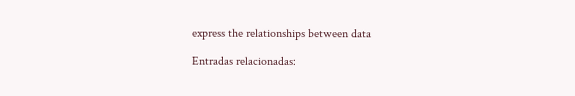express the relationships between data

Entradas relacionadas: